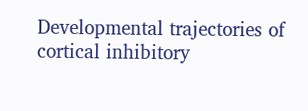Developmental trajectories of cortical inhibitory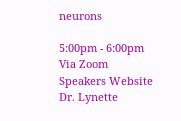neurons

5:00pm - 6:00pm
Via Zoom
Speakers Website
Dr. Lynette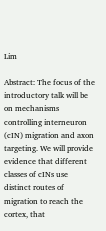Lim

Abstract: The focus of the introductory talk will be on mechanisms controlling interneuron (cIN) migration and axon targeting. We will provide evidence that different classes of cINs use distinct routes of migration to reach the cortex, that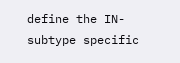define the IN-subtype specific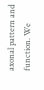axonal pattern and function. We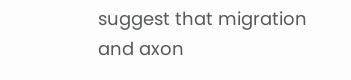suggest that migration and axon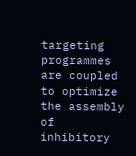targeting programmes are coupled to optimize the assembly of inhibitory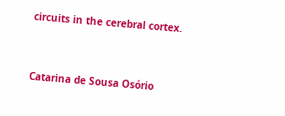circuits in the cerebral cortex.


Catarina de Sousa Osório